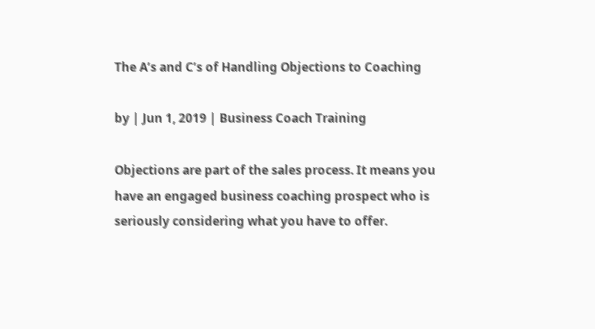The A’s and C’s of Handling Objections to Coaching

by | Jun 1, 2019 | Business Coach Training

Objections are part of the sales process. It means you have an engaged business coaching prospect who is seriously considering what you have to offer.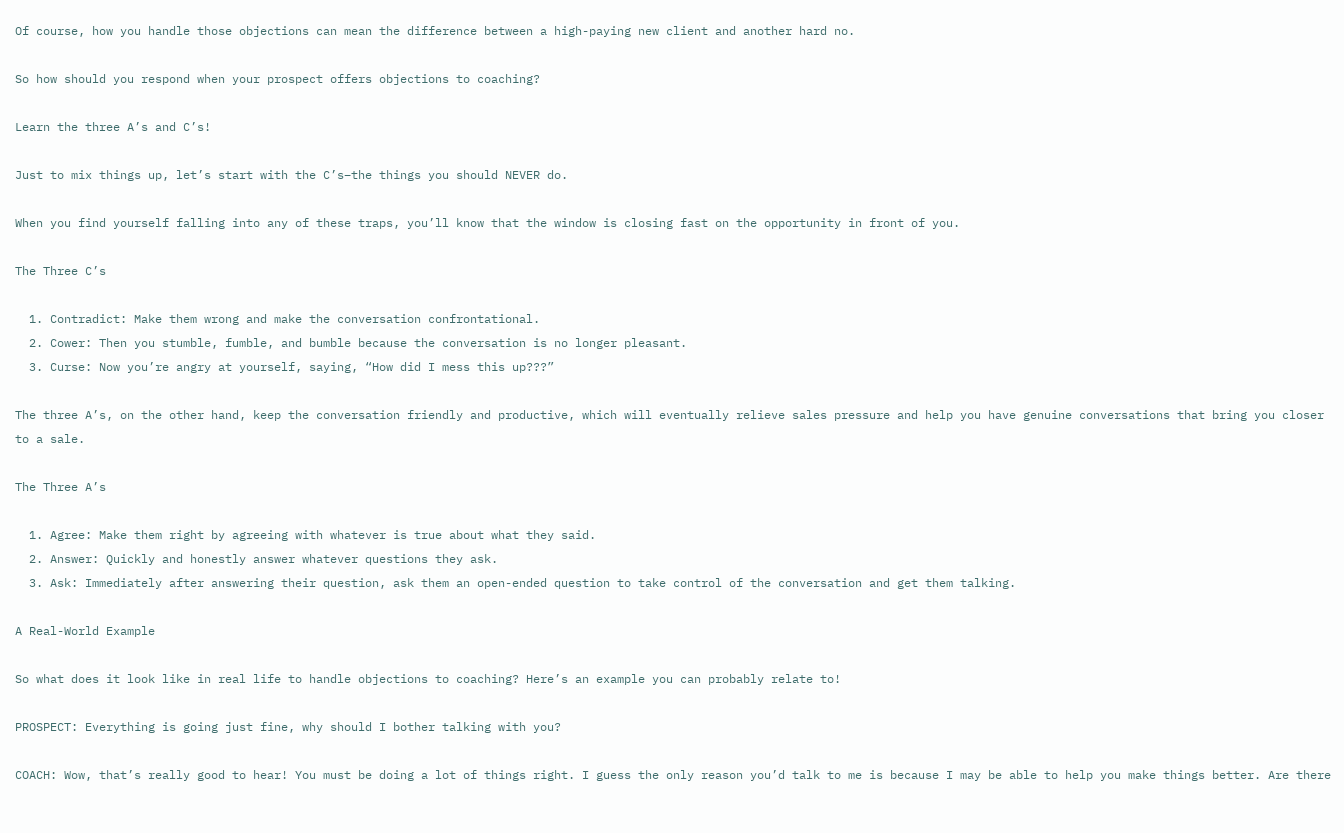Of course, how you handle those objections can mean the difference between a high-paying new client and another hard no.

So how should you respond when your prospect offers objections to coaching?

Learn the three A’s and C’s!

Just to mix things up, let’s start with the C’s–the things you should NEVER do.

When you find yourself falling into any of these traps, you’ll know that the window is closing fast on the opportunity in front of you.

The Three C’s

  1. Contradict: Make them wrong and make the conversation confrontational.
  2. Cower: Then you stumble, fumble, and bumble because the conversation is no longer pleasant.
  3. Curse: Now you’re angry at yourself, saying, “How did I mess this up???”

The three A’s, on the other hand, keep the conversation friendly and productive, which will eventually relieve sales pressure and help you have genuine conversations that bring you closer to a sale.

The Three A’s

  1. Agree: Make them right by agreeing with whatever is true about what they said.
  2. Answer: Quickly and honestly answer whatever questions they ask.
  3. Ask: Immediately after answering their question, ask them an open-ended question to take control of the conversation and get them talking.

A Real-World Example

So what does it look like in real life to handle objections to coaching? Here’s an example you can probably relate to!

PROSPECT: Everything is going just fine, why should I bother talking with you?

COACH: Wow, that’s really good to hear! You must be doing a lot of things right. I guess the only reason you’d talk to me is because I may be able to help you make things better. Are there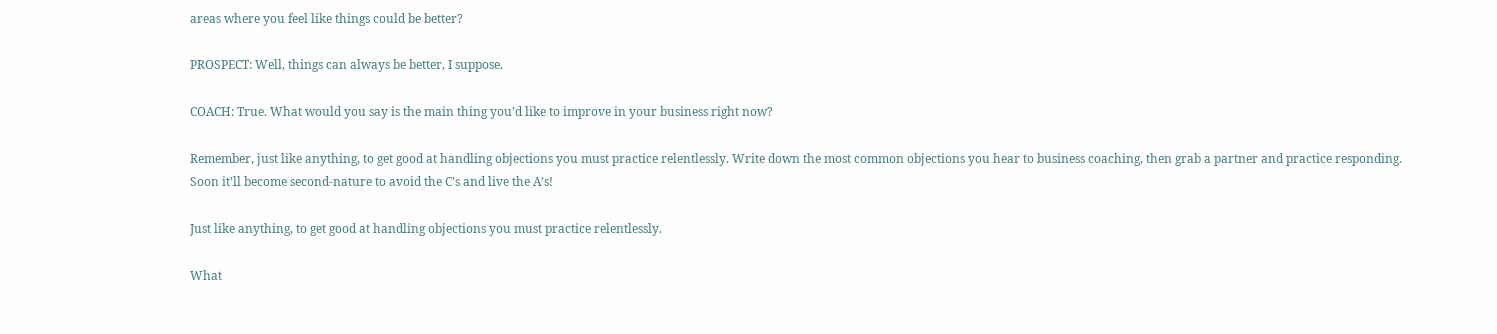areas where you feel like things could be better?

PROSPECT: Well, things can always be better, I suppose.

COACH: True. What would you say is the main thing you’d like to improve in your business right now?

Remember, just like anything, to get good at handling objections you must practice relentlessly. Write down the most common objections you hear to business coaching, then grab a partner and practice responding. Soon it’ll become second-nature to avoid the C’s and live the A’s!

Just like anything, to get good at handling objections you must practice relentlessly.

What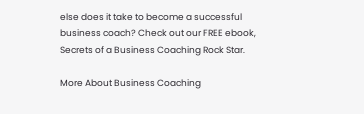else does it take to become a successful business coach? Check out our FREE ebook, Secrets of a Business Coaching Rock Star.

More About Business Coaching